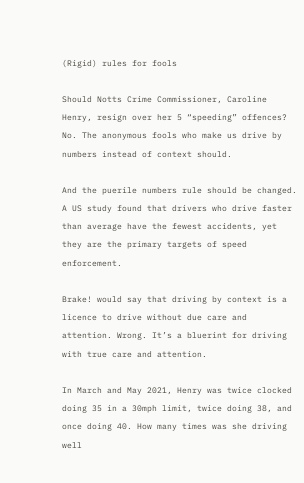(Rigid) rules for fools

Should Notts Crime Commissioner, Caroline Henry, resign over her 5 “speeding” offences? No. The anonymous fools who make us drive by numbers instead of context should.

And the puerile numbers rule should be changed. A US study found that drivers who drive faster than average have the fewest accidents, yet they are the primary targets of speed enforcement.

Brake! would say that driving by context is a licence to drive without due care and attention. Wrong. It’s a bluerint for driving with true care and attention.

In March and May 2021, Henry was twice clocked doing 35 in a 30mph limit, twice doing 38, and once doing 40. How many times was she driving well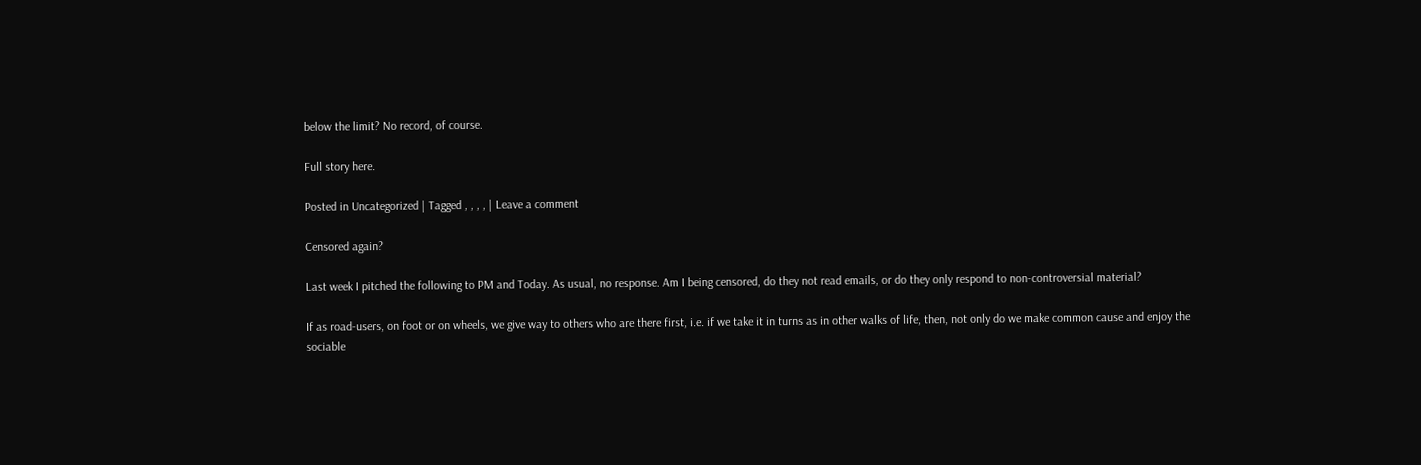below the limit? No record, of course.

Full story here.

Posted in Uncategorized | Tagged , , , , | Leave a comment

Censored again?

Last week I pitched the following to PM and Today. As usual, no response. Am I being censored, do they not read emails, or do they only respond to non-controversial material?

If as road-users, on foot or on wheels, we give way to others who are there first, i.e. if we take it in turns as in other walks of life, then, not only do we make common cause and enjoy the sociable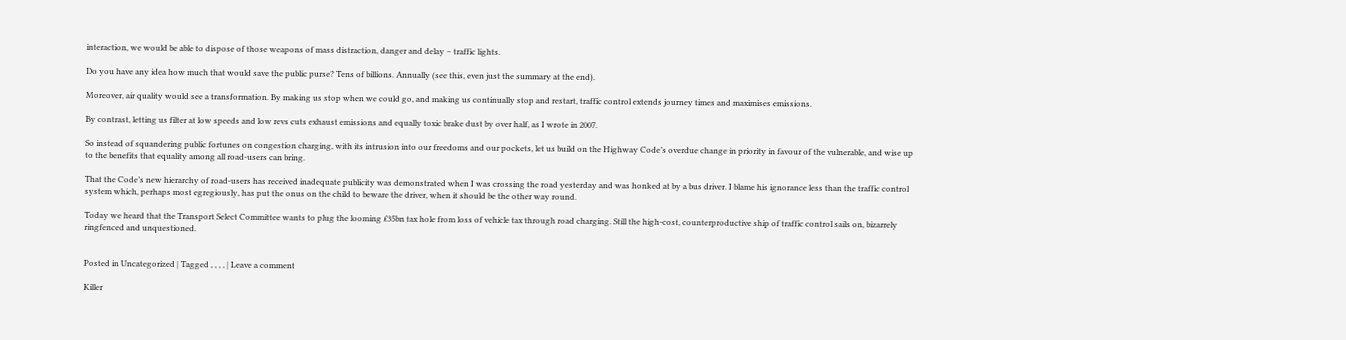interaction, we would be able to dispose of those weapons of mass distraction, danger and delay – traffic lights.

Do you have any idea how much that would save the public purse? Tens of billions. Annually (see this, even just the summary at the end).

Moreover, air quality would see a transformation. By making us stop when we could go, and making us continually stop and restart, traffic control extends journey times and maximises emissions.

By contrast, letting us filter at low speeds and low revs cuts exhaust emissions and equally toxic brake dust by over half, as I wrote in 2007.

So instead of squandering public fortunes on congestion charging, with its intrusion into our freedoms and our pockets, let us build on the Highway Code’s overdue change in priority in favour of the vulnerable, and wise up to the benefits that equality among all road-users can bring.

That the Code’s new hierarchy of road-users has received inadequate publicity was demonstrated when I was crossing the road yesterday and was honked at by a bus driver. I blame his ignorance less than the traffic control system which, perhaps most egregiously, has put the onus on the child to beware the driver, when it should be the other way round.

Today we heard that the Transport Select Committee wants to plug the looming £35bn tax hole from loss of vehicle tax through road charging. Still the high-cost, counterproductive ship of traffic control sails on, bizarrely ringfenced and unquestioned.


Posted in Uncategorized | Tagged , , , , | Leave a comment

Killer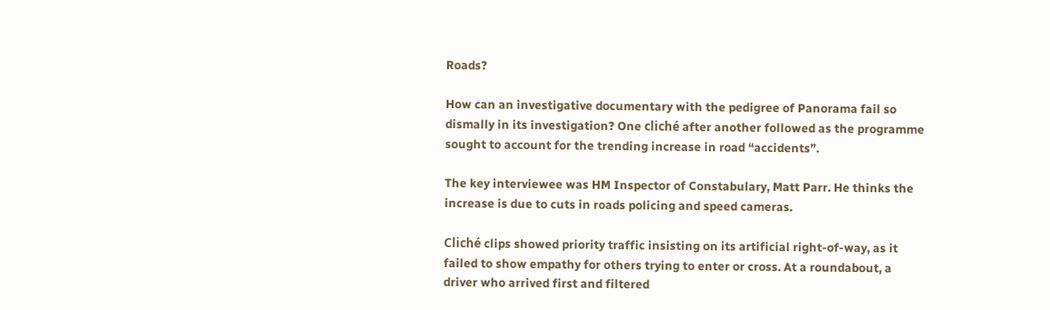Roads?

How can an investigative documentary with the pedigree of Panorama fail so dismally in its investigation? One cliché after another followed as the programme sought to account for the trending increase in road “accidents”.

The key interviewee was HM Inspector of Constabulary, Matt Parr. He thinks the increase is due to cuts in roads policing and speed cameras.

Cliché clips showed priority traffic insisting on its artificial right-of-way, as it failed to show empathy for others trying to enter or cross. At a roundabout, a driver who arrived first and filtered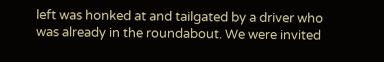left was honked at and tailgated by a driver who was already in the roundabout. We were invited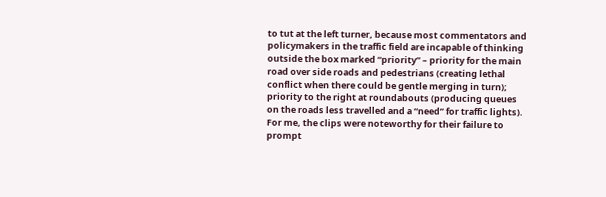to tut at the left turner, because most commentators and policymakers in the traffic field are incapable of thinking outside the box marked “priority” – priority for the main road over side roads and pedestrians (creating lethal conflict when there could be gentle merging in turn); priority to the right at roundabouts (producing queues on the roads less travelled and a “need” for traffic lights). For me, the clips were noteworthy for their failure to prompt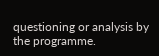questioning or analysis by the programme.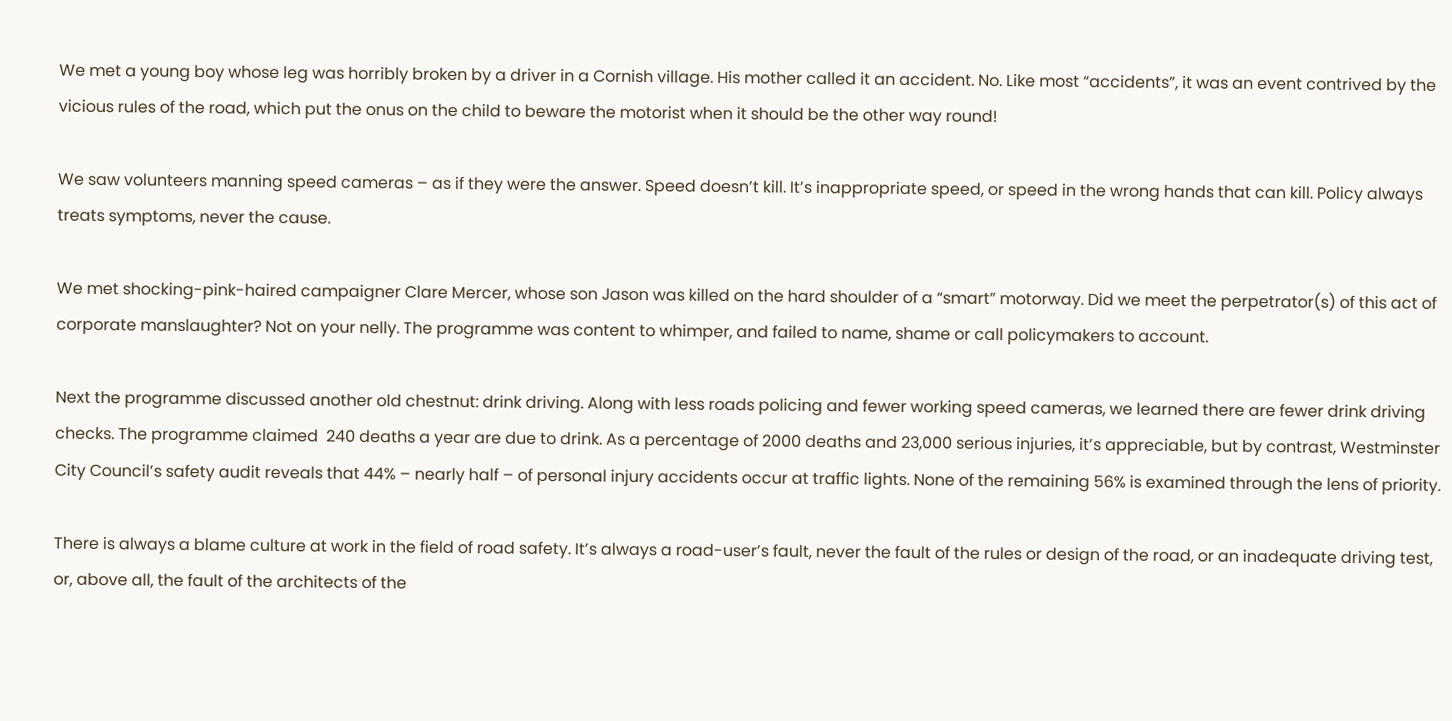We met a young boy whose leg was horribly broken by a driver in a Cornish village. His mother called it an accident. No. Like most “accidents”, it was an event contrived by the vicious rules of the road, which put the onus on the child to beware the motorist when it should be the other way round!

We saw volunteers manning speed cameras – as if they were the answer. Speed doesn’t kill. It’s inappropriate speed, or speed in the wrong hands that can kill. Policy always treats symptoms, never the cause.

We met shocking-pink-haired campaigner Clare Mercer, whose son Jason was killed on the hard shoulder of a “smart” motorway. Did we meet the perpetrator(s) of this act of corporate manslaughter? Not on your nelly. The programme was content to whimper, and failed to name, shame or call policymakers to account.

Next the programme discussed another old chestnut: drink driving. Along with less roads policing and fewer working speed cameras, we learned there are fewer drink driving checks. The programme claimed  240 deaths a year are due to drink. As a percentage of 2000 deaths and 23,000 serious injuries, it’s appreciable, but by contrast, Westminster City Council’s safety audit reveals that 44% – nearly half – of personal injury accidents occur at traffic lights. None of the remaining 56% is examined through the lens of priority.

There is always a blame culture at work in the field of road safety. It’s always a road-user’s fault, never the fault of the rules or design of the road, or an inadequate driving test, or, above all, the fault of the architects of the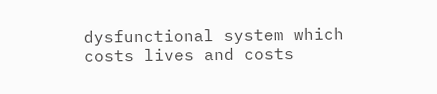dysfunctional system which costs lives and costs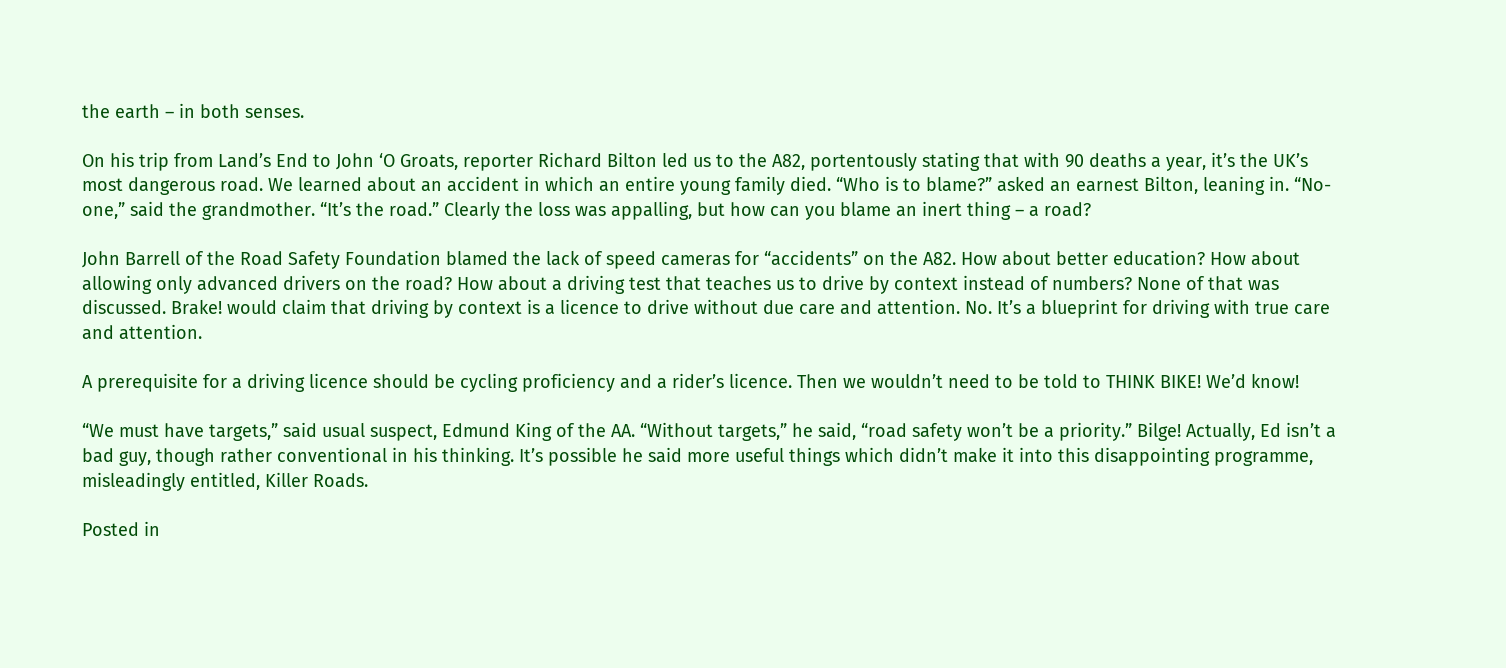the earth – in both senses.

On his trip from Land’s End to John ‘O Groats, reporter Richard Bilton led us to the A82, portentously stating that with 90 deaths a year, it’s the UK’s most dangerous road. We learned about an accident in which an entire young family died. “Who is to blame?” asked an earnest Bilton, leaning in. “No-one,” said the grandmother. “It’s the road.” Clearly the loss was appalling, but how can you blame an inert thing – a road?

John Barrell of the Road Safety Foundation blamed the lack of speed cameras for “accidents” on the A82. How about better education? How about allowing only advanced drivers on the road? How about a driving test that teaches us to drive by context instead of numbers? None of that was discussed. Brake! would claim that driving by context is a licence to drive without due care and attention. No. It’s a blueprint for driving with true care and attention.

A prerequisite for a driving licence should be cycling proficiency and a rider’s licence. Then we wouldn’t need to be told to THINK BIKE! We’d know!

“We must have targets,” said usual suspect, Edmund King of the AA. “Without targets,” he said, “road safety won’t be a priority.” Bilge! Actually, Ed isn’t a bad guy, though rather conventional in his thinking. It’s possible he said more useful things which didn’t make it into this disappointing programme, misleadingly entitled, Killer Roads.

Posted in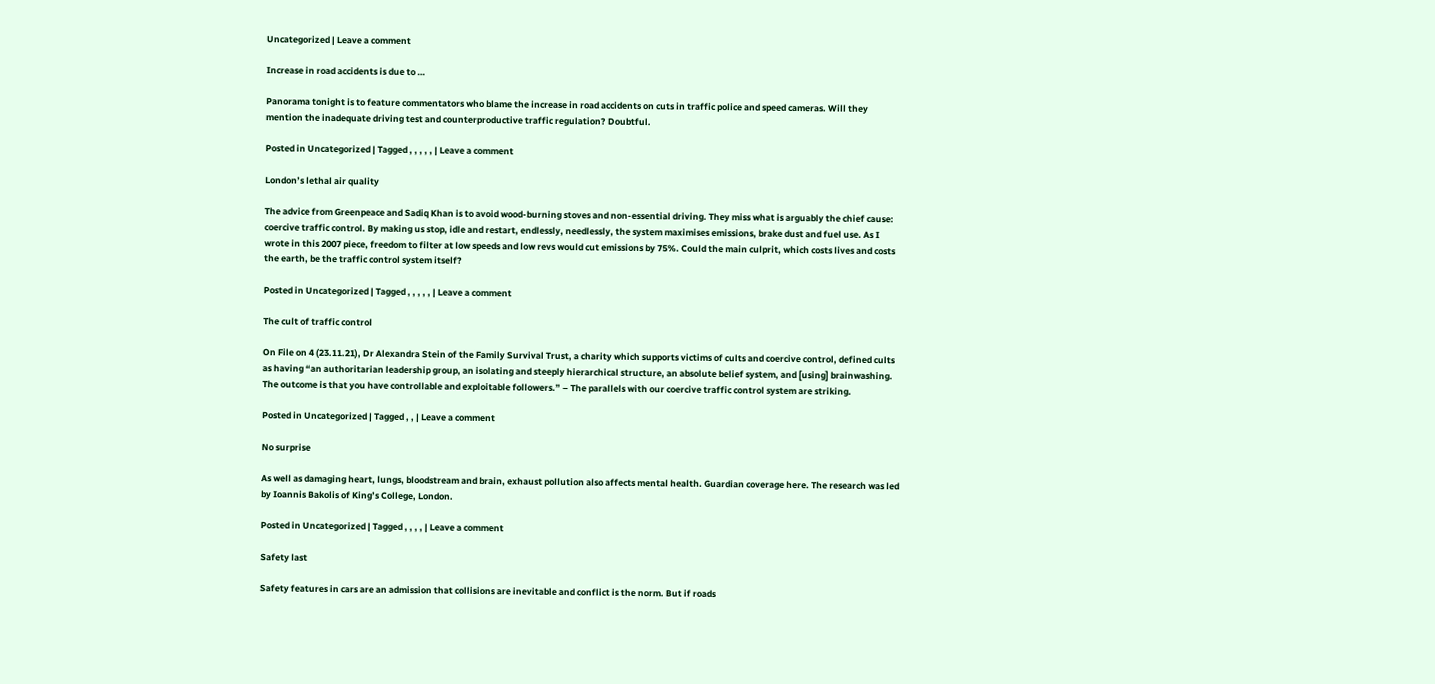Uncategorized | Leave a comment

Increase in road accidents is due to …

Panorama tonight is to feature commentators who blame the increase in road accidents on cuts in traffic police and speed cameras. Will they mention the inadequate driving test and counterproductive traffic regulation? Doubtful.

Posted in Uncategorized | Tagged , , , , , | Leave a comment

London’s lethal air quality

The advice from Greenpeace and Sadiq Khan is to avoid wood-burning stoves and non-essential driving. They miss what is arguably the chief cause: coercive traffic control. By making us stop, idle and restart, endlessly, needlessly, the system maximises emissions, brake dust and fuel use. As I wrote in this 2007 piece, freedom to filter at low speeds and low revs would cut emissions by 75%. Could the main culprit, which costs lives and costs the earth, be the traffic control system itself?

Posted in Uncategorized | Tagged , , , , , | Leave a comment

The cult of traffic control

On File on 4 (23.11.21), Dr Alexandra Stein of the Family Survival Trust, a charity which supports victims of cults and coercive control, defined cults as having “an authoritarian leadership group, an isolating and steeply hierarchical structure, an absolute belief system, and [using] brainwashing. The outcome is that you have controllable and exploitable followers.” – The parallels with our coercive traffic control system are striking.

Posted in Uncategorized | Tagged , , | Leave a comment

No surprise

As well as damaging heart, lungs, bloodstream and brain, exhaust pollution also affects mental health. Guardian coverage here. The research was led by Ioannis Bakolis of King’s College, London.

Posted in Uncategorized | Tagged , , , , | Leave a comment

Safety last

Safety features in cars are an admission that collisions are inevitable and conflict is the norm. But if roads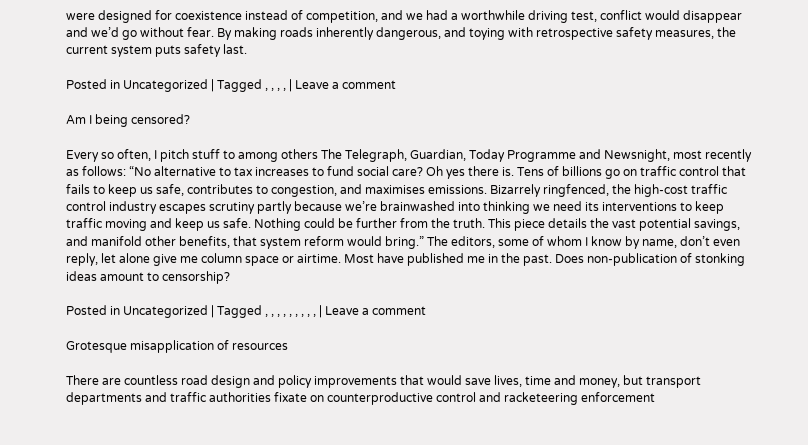were designed for coexistence instead of competition, and we had a worthwhile driving test, conflict would disappear and we’d go without fear. By making roads inherently dangerous, and toying with retrospective safety measures, the current system puts safety last.

Posted in Uncategorized | Tagged , , , , | Leave a comment

Am I being censored?

Every so often, I pitch stuff to among others The Telegraph, Guardian, Today Programme and Newsnight, most recently as follows: “No alternative to tax increases to fund social care? Oh yes there is. Tens of billions go on traffic control that fails to keep us safe, contributes to congestion, and maximises emissions. Bizarrely ringfenced, the high-cost traffic control industry escapes scrutiny partly because we’re brainwashed into thinking we need its interventions to keep traffic moving and keep us safe. Nothing could be further from the truth. This piece details the vast potential savings, and manifold other benefits, that system reform would bring.” The editors, some of whom I know by name, don’t even reply, let alone give me column space or airtime. Most have published me in the past. Does non-publication of stonking ideas amount to censorship?

Posted in Uncategorized | Tagged , , , , , , , , , | Leave a comment

Grotesque misapplication of resources

There are countless road design and policy improvements that would save lives, time and money, but transport departments and traffic authorities fixate on counterproductive control and racketeering enforcement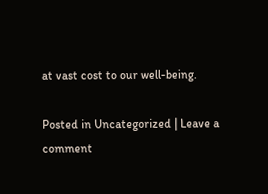at vast cost to our well-being.

Posted in Uncategorized | Leave a comment